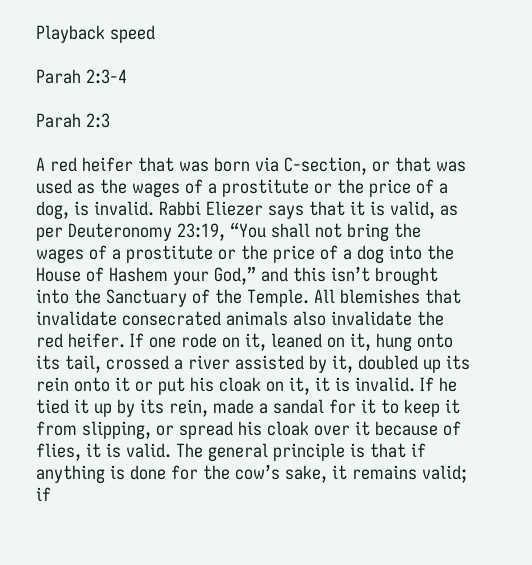Playback speed

Parah 2:3-4

Parah 2:3

A red heifer that was born via C-section, or that was used as the wages of a prostitute or the price of a dog, is invalid. Rabbi Eliezer says that it is valid, as per Deuteronomy 23:19, “You shall not bring the wages of a prostitute or the price of a dog into the House of Hashem your God,” and this isn’t brought into the Sanctuary of the Temple. All blemishes that invalidate consecrated animals also invalidate the red heifer. If one rode on it, leaned on it, hung onto its tail, crossed a river assisted by it, doubled up its rein onto it or put his cloak on it, it is invalid. If he tied it up by its rein, made a sandal for it to keep it from slipping, or spread his cloak over it because of flies, it is valid. The general principle is that if anything is done for the cow’s sake, it remains valid; if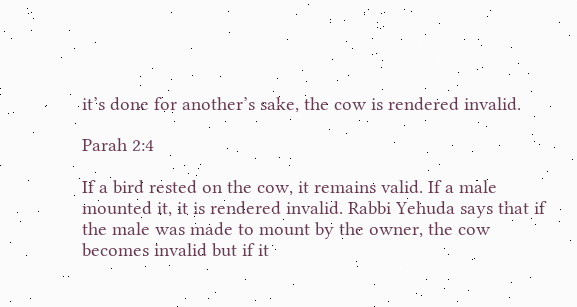it’s done for another’s sake, the cow is rendered invalid.

Parah 2:4

If a bird rested on the cow, it remains valid. If a male mounted it, it is rendered invalid. Rabbi Yehuda says that if the male was made to mount by the owner, the cow becomes invalid but if it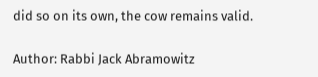did so on its own, the cow remains valid.

Author: Rabbi Jack Abramowitz